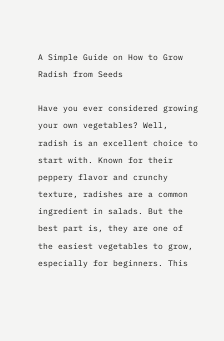A Simple Guide on How to Grow Radish from Seeds

Have you ever considered growing your own vegetables? Well, radish is an excellent choice to start with. Known for their peppery flavor and crunchy texture, radishes are a common ingredient in salads. But the best part is, they are one of the easiest vegetables to grow, especially for beginners. This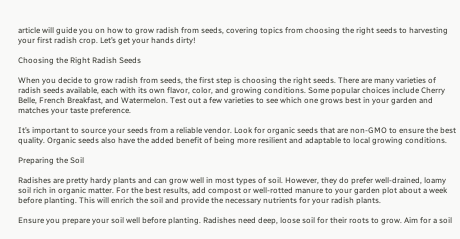article will guide you on how to grow radish from seeds, covering topics from choosing the right seeds to harvesting your first radish crop. Let’s get your hands dirty!

Choosing the Right Radish Seeds

When you decide to grow radish from seeds, the first step is choosing the right seeds. There are many varieties of radish seeds available, each with its own flavor, color, and growing conditions. Some popular choices include Cherry Belle, French Breakfast, and Watermelon. Test out a few varieties to see which one grows best in your garden and matches your taste preference.

It’s important to source your seeds from a reliable vendor. Look for organic seeds that are non-GMO to ensure the best quality. Organic seeds also have the added benefit of being more resilient and adaptable to local growing conditions.

Preparing the Soil

Radishes are pretty hardy plants and can grow well in most types of soil. However, they do prefer well-drained, loamy soil rich in organic matter. For the best results, add compost or well-rotted manure to your garden plot about a week before planting. This will enrich the soil and provide the necessary nutrients for your radish plants.

Ensure you prepare your soil well before planting. Radishes need deep, loose soil for their roots to grow. Aim for a soil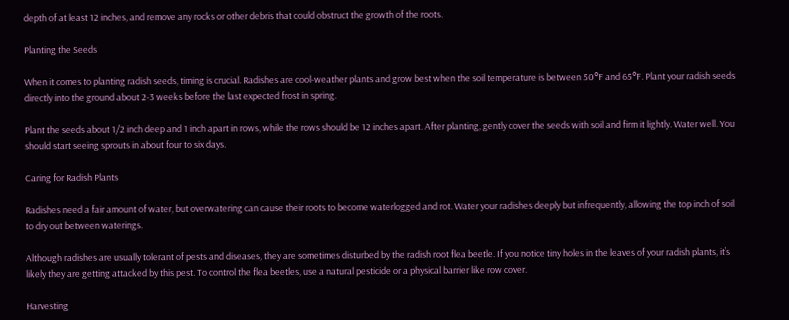depth of at least 12 inches, and remove any rocks or other debris that could obstruct the growth of the roots.

Planting the Seeds

When it comes to planting radish seeds, timing is crucial. Radishes are cool-weather plants and grow best when the soil temperature is between 50°F and 65°F. Plant your radish seeds directly into the ground about 2-3 weeks before the last expected frost in spring.

Plant the seeds about 1/2 inch deep and 1 inch apart in rows, while the rows should be 12 inches apart. After planting, gently cover the seeds with soil and firm it lightly. Water well. You should start seeing sprouts in about four to six days.

Caring for Radish Plants

Radishes need a fair amount of water, but overwatering can cause their roots to become waterlogged and rot. Water your radishes deeply but infrequently, allowing the top inch of soil to dry out between waterings.

Although radishes are usually tolerant of pests and diseases, they are sometimes disturbed by the radish root flea beetle. If you notice tiny holes in the leaves of your radish plants, it’s likely they are getting attacked by this pest. To control the flea beetles, use a natural pesticide or a physical barrier like row cover.

Harvesting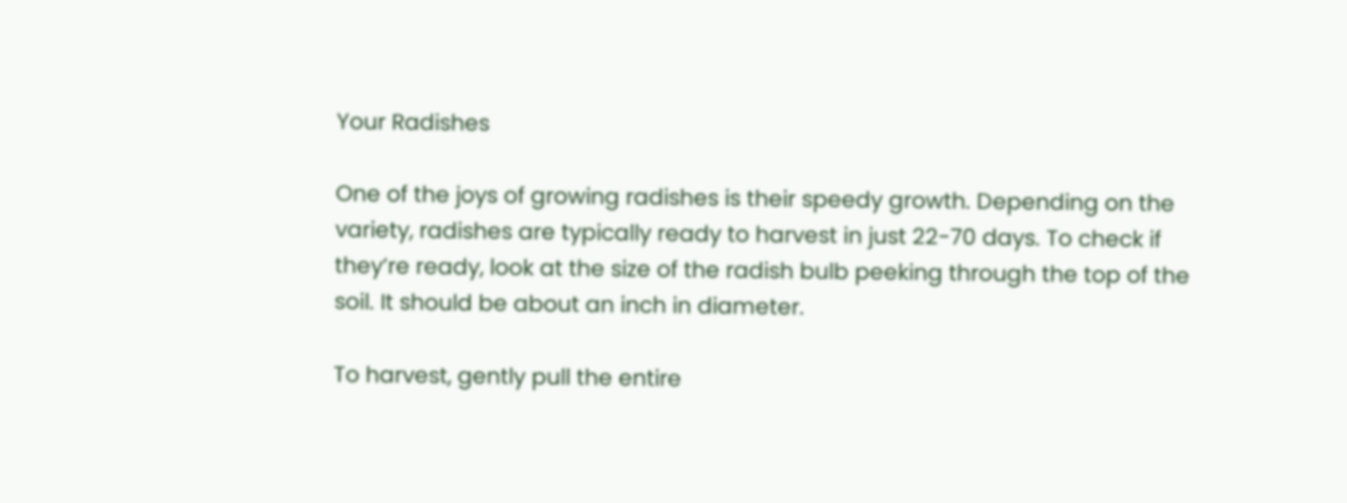Your Radishes

One of the joys of growing radishes is their speedy growth. Depending on the variety, radishes are typically ready to harvest in just 22-70 days. To check if they’re ready, look at the size of the radish bulb peeking through the top of the soil. It should be about an inch in diameter.

To harvest, gently pull the entire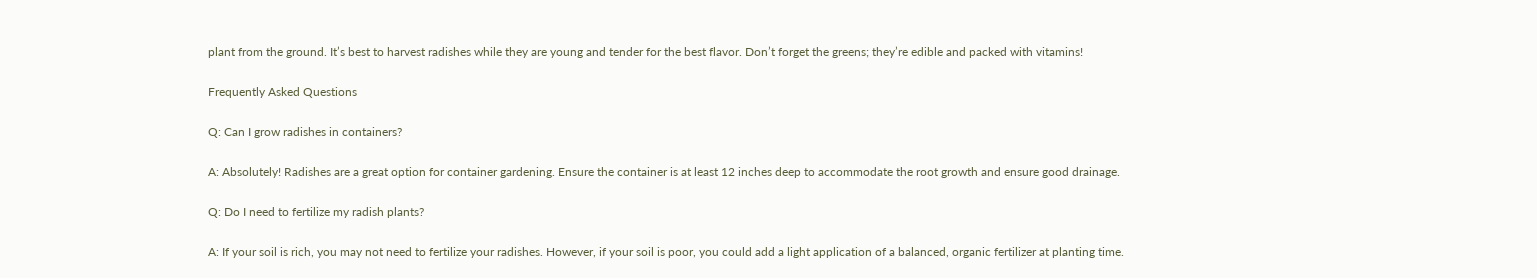plant from the ground. It’s best to harvest radishes while they are young and tender for the best flavor. Don’t forget the greens; they’re edible and packed with vitamins!

Frequently Asked Questions

Q: Can I grow radishes in containers?

A: Absolutely! Radishes are a great option for container gardening. Ensure the container is at least 12 inches deep to accommodate the root growth and ensure good drainage.

Q: Do I need to fertilize my radish plants?

A: If your soil is rich, you may not need to fertilize your radishes. However, if your soil is poor, you could add a light application of a balanced, organic fertilizer at planting time.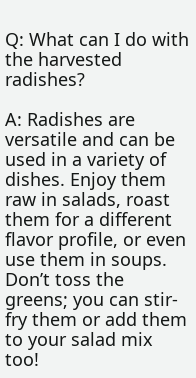Q: What can I do with the harvested radishes?

A: Radishes are versatile and can be used in a variety of dishes. Enjoy them raw in salads, roast them for a different flavor profile, or even use them in soups. Don’t toss the greens; you can stir-fry them or add them to your salad mix too!